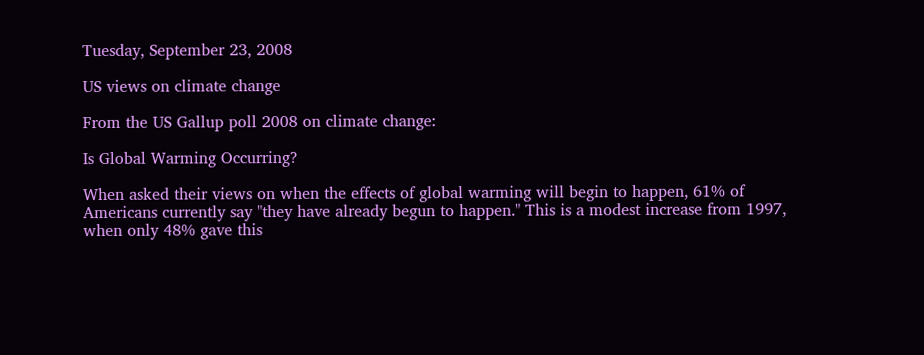Tuesday, September 23, 2008

US views on climate change

From the US Gallup poll 2008 on climate change:

Is Global Warming Occurring?

When asked their views on when the effects of global warming will begin to happen, 61% of Americans currently say "they have already begun to happen." This is a modest increase from 1997, when only 48% gave this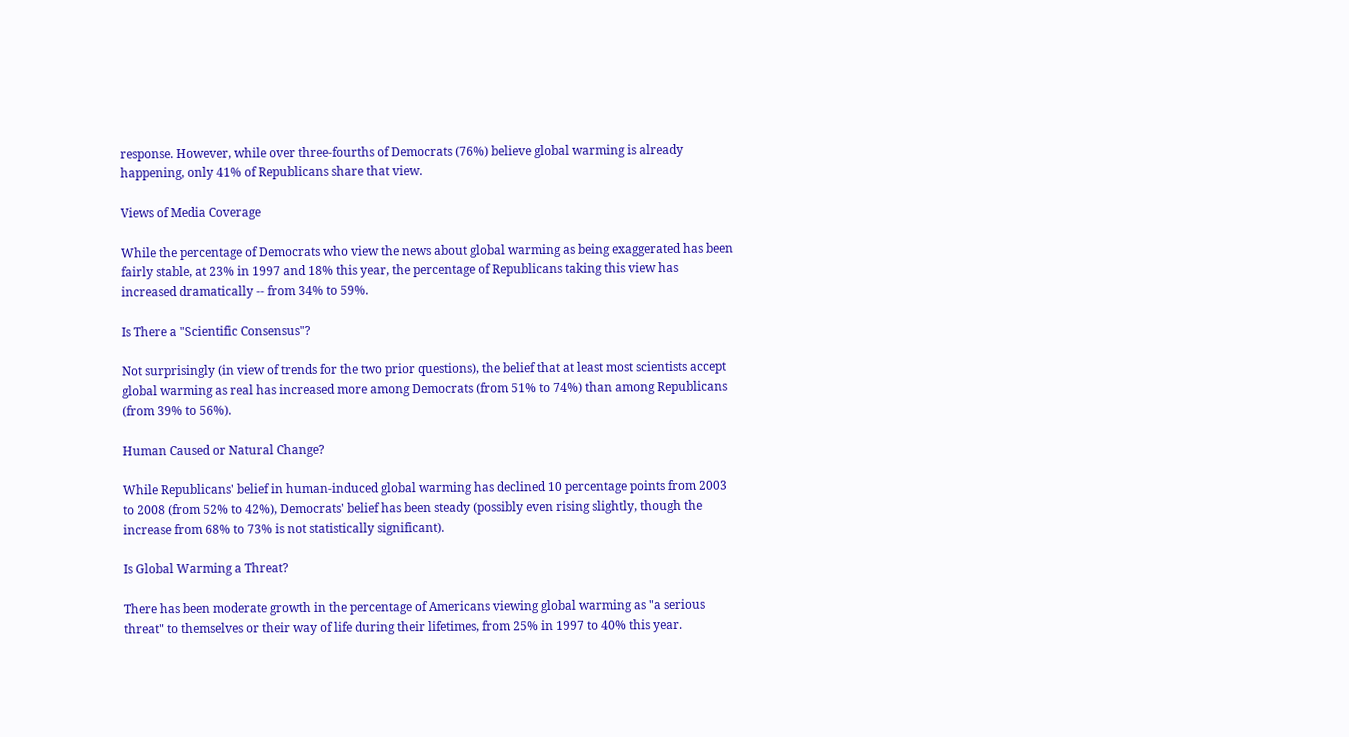response. However, while over three-fourths of Democrats (76%) believe global warming is already happening, only 41% of Republicans share that view.

Views of Media Coverage

While the percentage of Democrats who view the news about global warming as being exaggerated has been fairly stable, at 23% in 1997 and 18% this year, the percentage of Republicans taking this view has increased dramatically -- from 34% to 59%.

Is There a "Scientific Consensus"?

Not surprisingly (in view of trends for the two prior questions), the belief that at least most scientists accept global warming as real has increased more among Democrats (from 51% to 74%) than among Republicans (from 39% to 56%).

Human Caused or Natural Change?

While Republicans' belief in human-induced global warming has declined 10 percentage points from 2003 to 2008 (from 52% to 42%), Democrats' belief has been steady (possibly even rising slightly, though the increase from 68% to 73% is not statistically significant).

Is Global Warming a Threat?

There has been moderate growth in the percentage of Americans viewing global warming as "a serious threat" to themselves or their way of life during their lifetimes, from 25% in 1997 to 40% this year.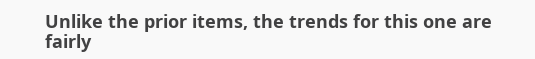Unlike the prior items, the trends for this one are fairly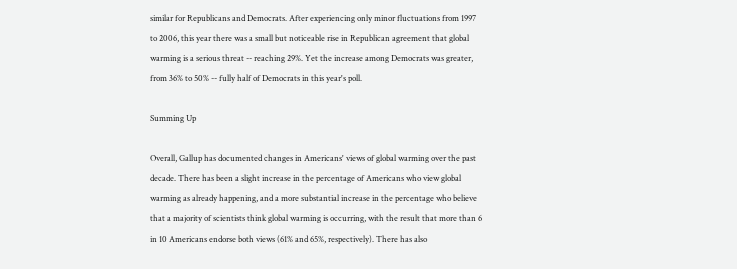similar for Republicans and Democrats. After experiencing only minor fluctuations from 1997 to 2006, this year there was a small but noticeable rise in Republican agreement that global warming is a serious threat -- reaching 29%. Yet the increase among Democrats was greater, from 36% to 50% -- fully half of Democrats in this year's poll.

Summing Up

Overall, Gallup has documented changes in Americans' views of global warming over the past decade. There has been a slight increase in the percentage of Americans who view global warming as already happening, and a more substantial increase in the percentage who believe that a majority of scientists think global warming is occurring, with the result that more than 6 in 10 Americans endorse both views (61% and 65%, respectively). There has also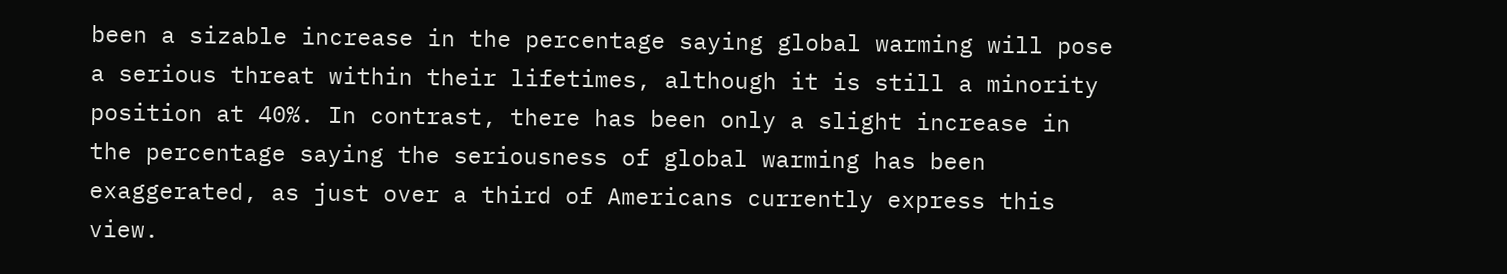been a sizable increase in the percentage saying global warming will pose a serious threat within their lifetimes, although it is still a minority position at 40%. In contrast, there has been only a slight increase in the percentage saying the seriousness of global warming has been exaggerated, as just over a third of Americans currently express this view.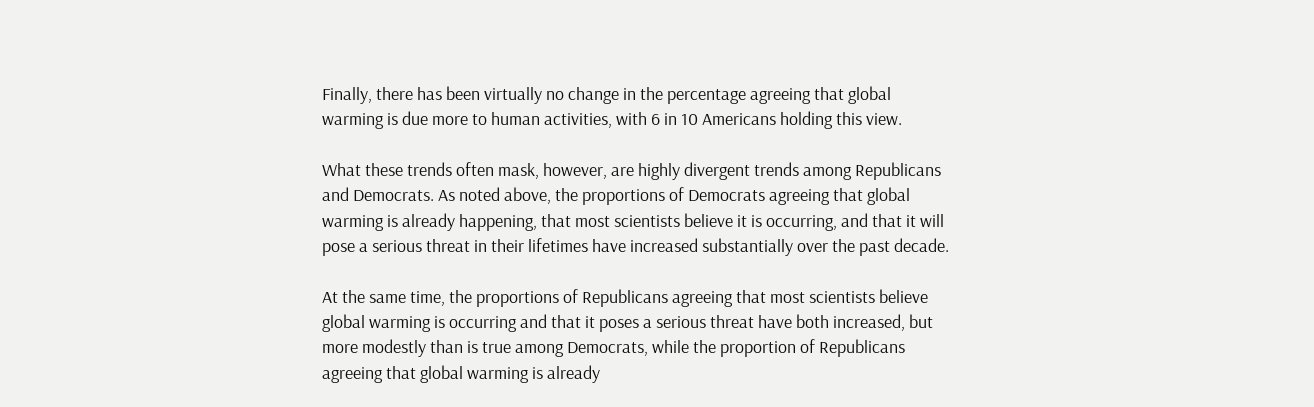Finally, there has been virtually no change in the percentage agreeing that global warming is due more to human activities, with 6 in 10 Americans holding this view.

What these trends often mask, however, are highly divergent trends among Republicans and Democrats. As noted above, the proportions of Democrats agreeing that global warming is already happening, that most scientists believe it is occurring, and that it will pose a serious threat in their lifetimes have increased substantially over the past decade.

At the same time, the proportions of Republicans agreeing that most scientists believe global warming is occurring and that it poses a serious threat have both increased, but more modestly than is true among Democrats, while the proportion of Republicans agreeing that global warming is already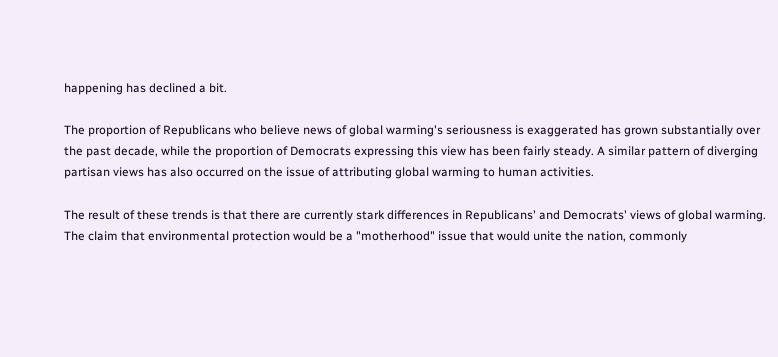happening has declined a bit.

The proportion of Republicans who believe news of global warming's seriousness is exaggerated has grown substantially over the past decade, while the proportion of Democrats expressing this view has been fairly steady. A similar pattern of diverging partisan views has also occurred on the issue of attributing global warming to human activities.

The result of these trends is that there are currently stark differences in Republicans' and Democrats' views of global warming. The claim that environmental protection would be a "motherhood" issue that would unite the nation, commonly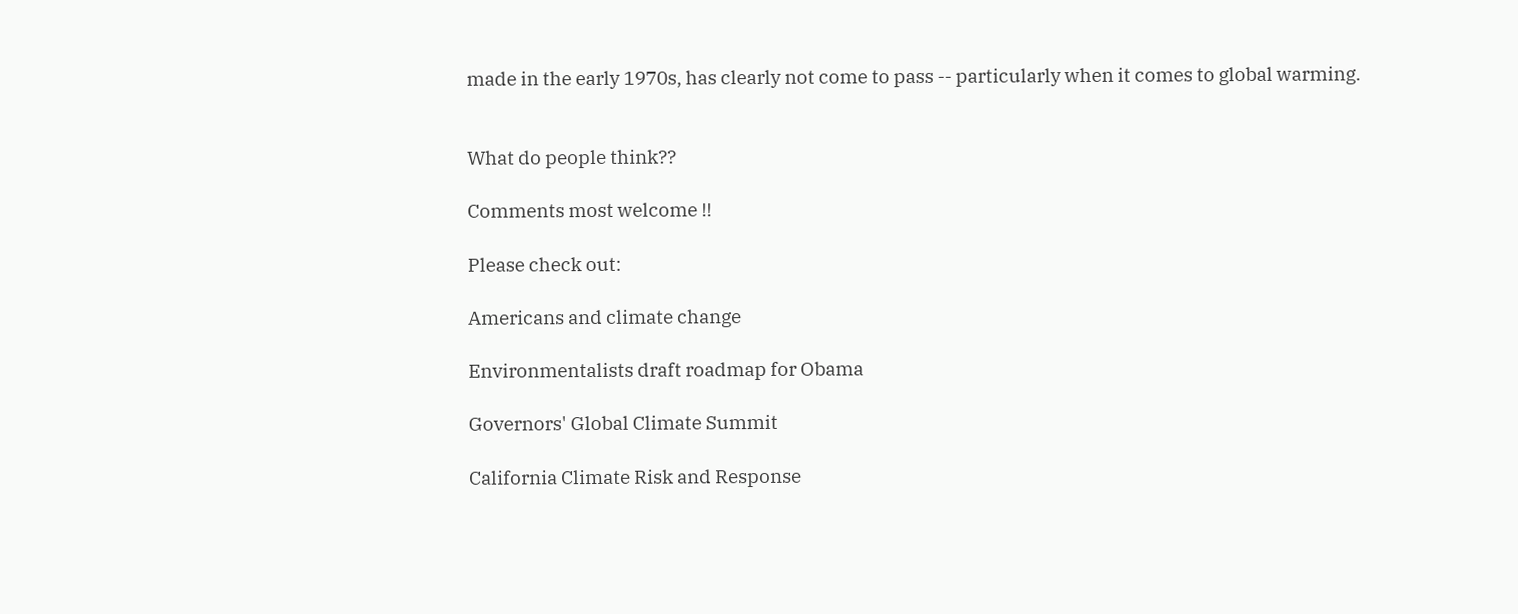made in the early 1970s, has clearly not come to pass -- particularly when it comes to global warming.


What do people think??

Comments most welcome !!

Please check out:

Americans and climate change

Environmentalists draft roadmap for Obama

Governors' Global Climate Summit

California Climate Risk and Response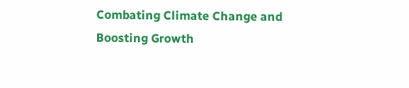Combating Climate Change and Boosting Growth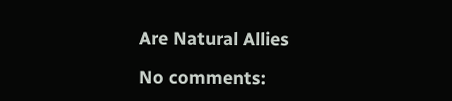Are Natural Allies

No comments: